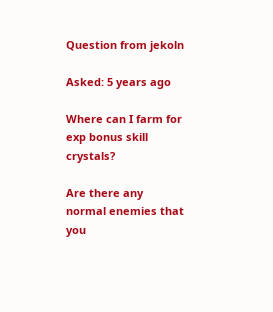Question from jekoln

Asked: 5 years ago

Where can I farm for exp bonus skill crystals?

Are there any normal enemies that you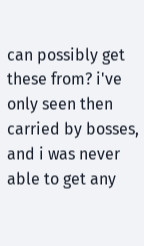can possibly get these from? i've only seen then carried by bosses, and i was never able to get any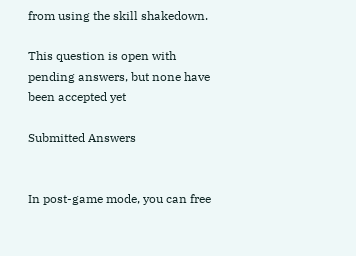from using the skill shakedown.

This question is open with pending answers, but none have been accepted yet

Submitted Answers


In post-game mode, you can free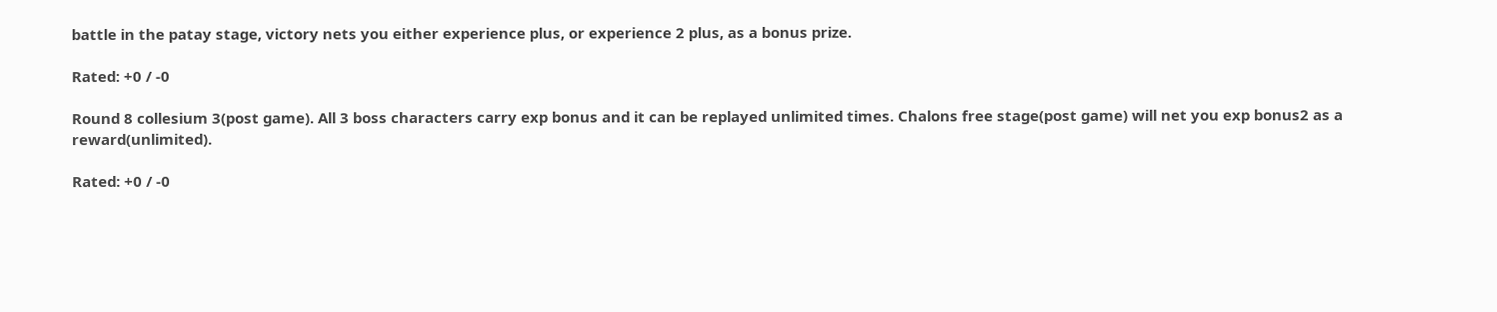battle in the patay stage, victory nets you either experience plus, or experience 2 plus, as a bonus prize.

Rated: +0 / -0

Round 8 collesium 3(post game). All 3 boss characters carry exp bonus and it can be replayed unlimited times. Chalons free stage(post game) will net you exp bonus2 as a reward(unlimited).

Rated: +0 / -0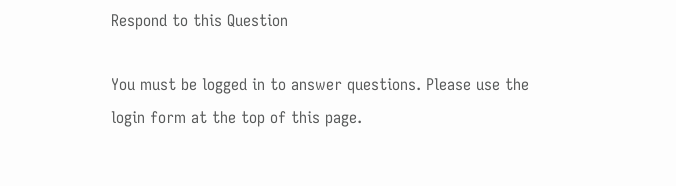Respond to this Question

You must be logged in to answer questions. Please use the login form at the top of this page.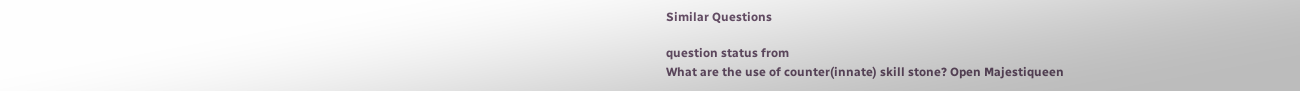Similar Questions

question status from
What are the use of counter(innate) skill stone? Open Majestiqueen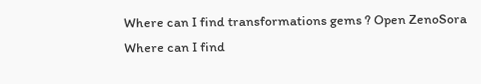Where can I find transformations gems ? Open ZenoSora
Where can I find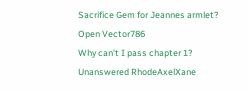Sacrifice Gem for Jeannes armlet? Open Vector786
Why can't I pass chapter 1? Unanswered RhodeAxelXane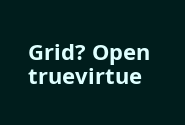Grid? Open truevirtue